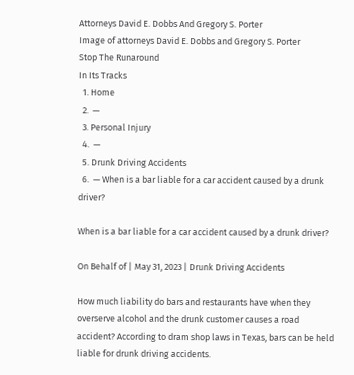Attorneys David E. Dobbs And Gregory S. Porter
Image of attorneys David E. Dobbs and Gregory S. Porter
Stop The Runaround
In Its Tracks
  1. Home
  2.  —
  3. Personal Injury
  4.  —
  5. Drunk Driving Accidents
  6.  — When is a bar liable for a car accident caused by a drunk driver?

When is a bar liable for a car accident caused by a drunk driver?

On Behalf of | May 31, 2023 | Drunk Driving Accidents

How much liability do bars and restaurants have when they overserve alcohol and the drunk customer causes a road accident? According to dram shop laws in Texas, bars can be held liable for drunk driving accidents.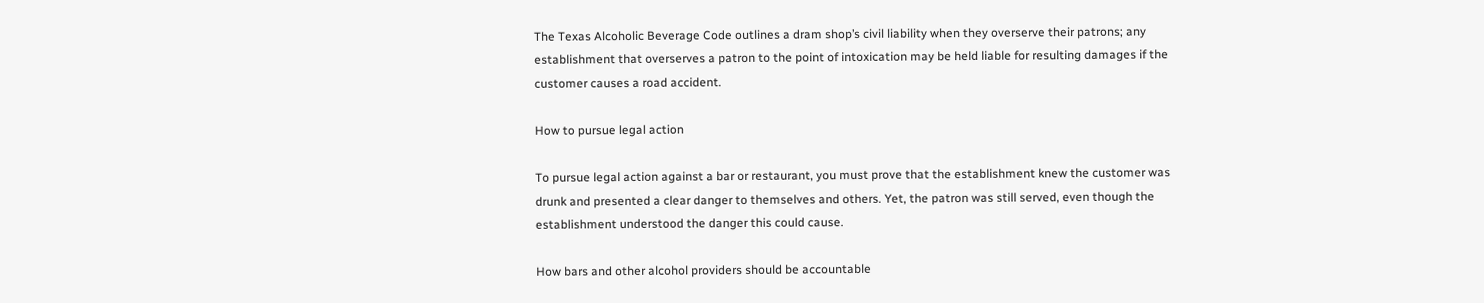The Texas Alcoholic Beverage Code outlines a dram shop’s civil liability when they overserve their patrons; any establishment that overserves a patron to the point of intoxication may be held liable for resulting damages if the customer causes a road accident.

How to pursue legal action

To pursue legal action against a bar or restaurant, you must prove that the establishment knew the customer was drunk and presented a clear danger to themselves and others. Yet, the patron was still served, even though the establishment understood the danger this could cause.

How bars and other alcohol providers should be accountable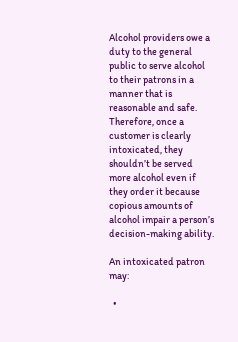Alcohol providers owe a duty to the general public to serve alcohol to their patrons in a manner that is reasonable and safe. Therefore, once a customer is clearly intoxicated, they shouldn’t be served more alcohol even if they order it because copious amounts of alcohol impair a person’s decision-making ability.

An intoxicated patron may:

  •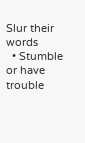Slur their words
  • Stumble or have trouble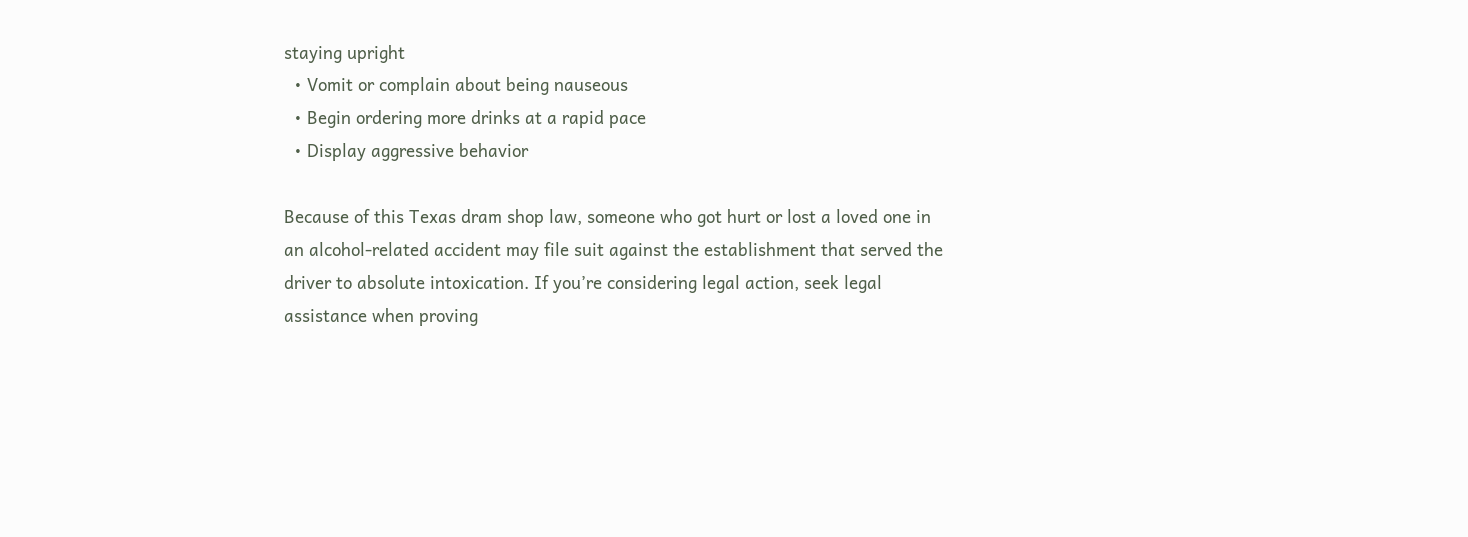staying upright
  • Vomit or complain about being nauseous
  • Begin ordering more drinks at a rapid pace
  • Display aggressive behavior

Because of this Texas dram shop law, someone who got hurt or lost a loved one in an alcohol-related accident may file suit against the establishment that served the driver to absolute intoxication. If you’re considering legal action, seek legal assistance when proving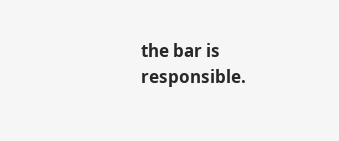the bar is responsible.